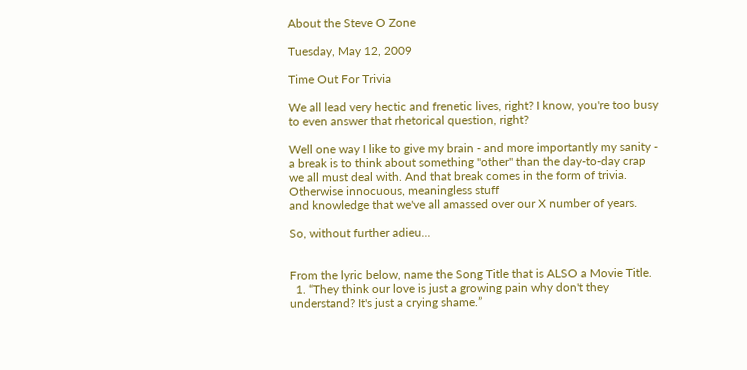About the Steve O Zone

Tuesday, May 12, 2009

Time Out For Trivia

We all lead very hectic and frenetic lives, right? I know, you're too busy to even answer that rhetorical question, right?

Well one way I like to give my brain - and more importantly my sanity - a break is to think about something "other" than the day-to-day crap we all must deal with. And that break comes in the form of trivia. Otherwise innocuous, meaningless stuff
and knowledge that we've all amassed over our X number of years.

So, without further adieu...


From the lyric below, name the Song Title that is ALSO a Movie Title.
  1. “They think our love is just a growing pain why don't they understand? It's just a crying shame.”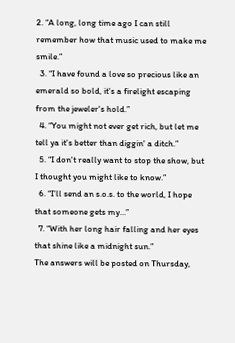2. “A long, long time ago I can still remember how that music used to make me smile.”
  3. “I have found a love so precious like an emerald so bold, it's a firelight escaping from the jeweler's hold.”
  4. “You might not ever get rich, but let me tell ya it's better than diggin' a ditch.”
  5. “I don't really want to stop the show, but I thought you might like to know.”
  6. “I’ll send an s.o.s. to the world, I hope that someone gets my…”
  7. “With her long hair falling and her eyes that shine like a midnight sun.”
The answers will be posted on Thursday,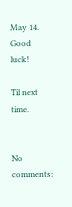May 14. Good luck!

Til next time.


No comments: